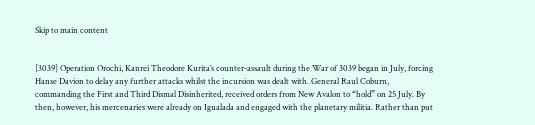Skip to main content


[3039] Operation Orochi, Kanrei Theodore Kurita’s counter-assault during the War of 3039 began in July, forcing Hanse Davion to delay any further attacks whilst the incursion was dealt with. General Raul Coburn, commanding the First and Third Dismal Disinherited, received orders from New Avalon to “hold” on 25 July. By then, however, his mercenaries were already on Igualada and engaged with the planetary militia. Rather than put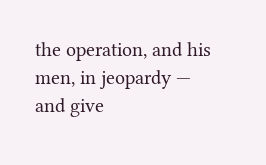the operation, and his men, in jeopardy — and give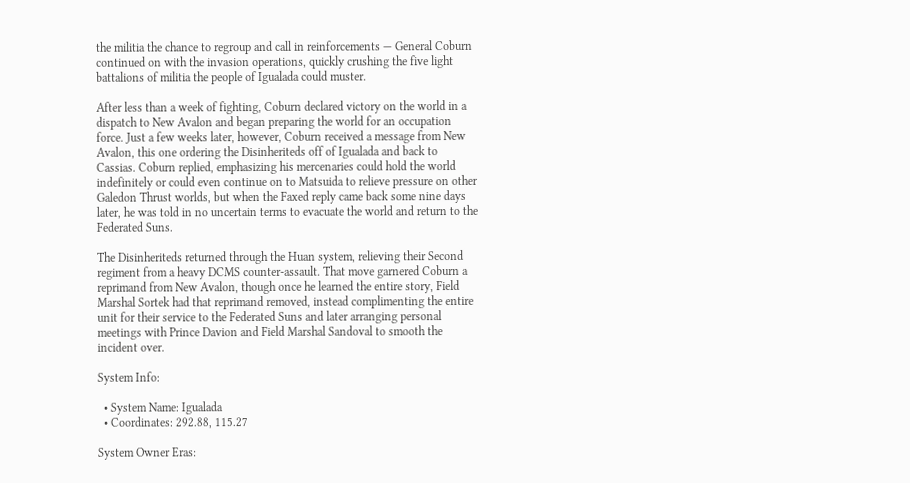the militia the chance to regroup and call in reinforcements — General Coburn continued on with the invasion operations, quickly crushing the five light battalions of militia the people of Igualada could muster.

After less than a week of fighting, Coburn declared victory on the world in a dispatch to New Avalon and began preparing the world for an occupation force. Just a few weeks later, however, Coburn received a message from New Avalon, this one ordering the Disinheriteds off of Igualada and back to Cassias. Coburn replied, emphasizing his mercenaries could hold the world indefinitely or could even continue on to Matsuida to relieve pressure on other Galedon Thrust worlds, but when the Faxed reply came back some nine days later, he was told in no uncertain terms to evacuate the world and return to the Federated Suns.

The Disinheriteds returned through the Huan system, relieving their Second regiment from a heavy DCMS counter-assault. That move garnered Coburn a reprimand from New Avalon, though once he learned the entire story, Field Marshal Sortek had that reprimand removed, instead complimenting the entire unit for their service to the Federated Suns and later arranging personal meetings with Prince Davion and Field Marshal Sandoval to smooth the incident over.

System Info:

  • System Name: Igualada
  • Coordinates: 292.88, 115.27

System Owner Eras: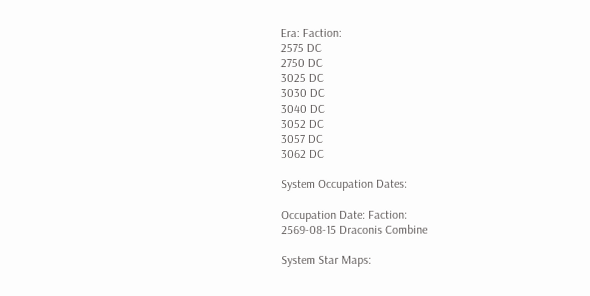Era: Faction:
2575 DC
2750 DC
3025 DC
3030 DC
3040 DC
3052 DC
3057 DC
3062 DC

System Occupation Dates:

Occupation Date: Faction:
2569-08-15 Draconis Combine

System Star Maps: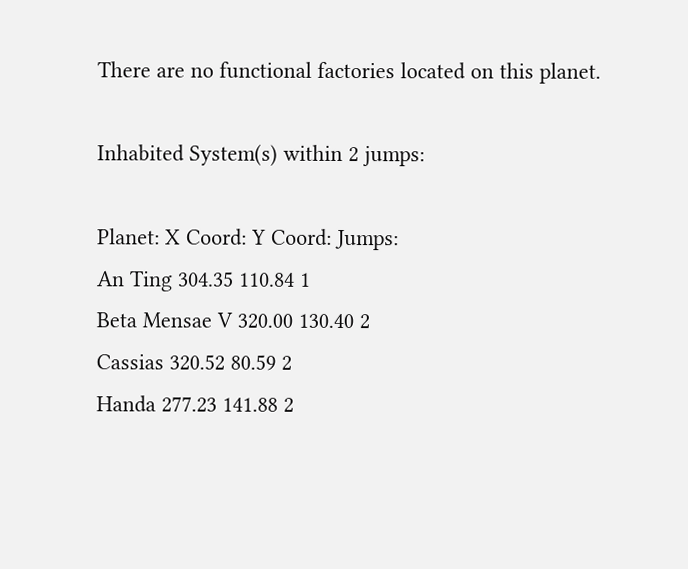There are no functional factories located on this planet.

Inhabited System(s) within 2 jumps:

Planet: X Coord: Y Coord: Jumps:
An Ting 304.35 110.84 1
Beta Mensae V 320.00 130.40 2
Cassias 320.52 80.59 2
Handa 277.23 141.88 2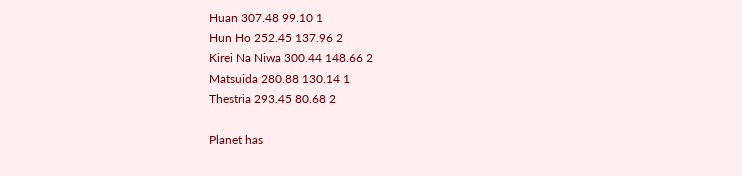Huan 307.48 99.10 1
Hun Ho 252.45 137.96 2
Kirei Na Niwa 300.44 148.66 2
Matsuida 280.88 130.14 1
Thestria 293.45 80.68 2

Planet has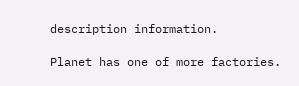description information.

Planet has one of more factories.